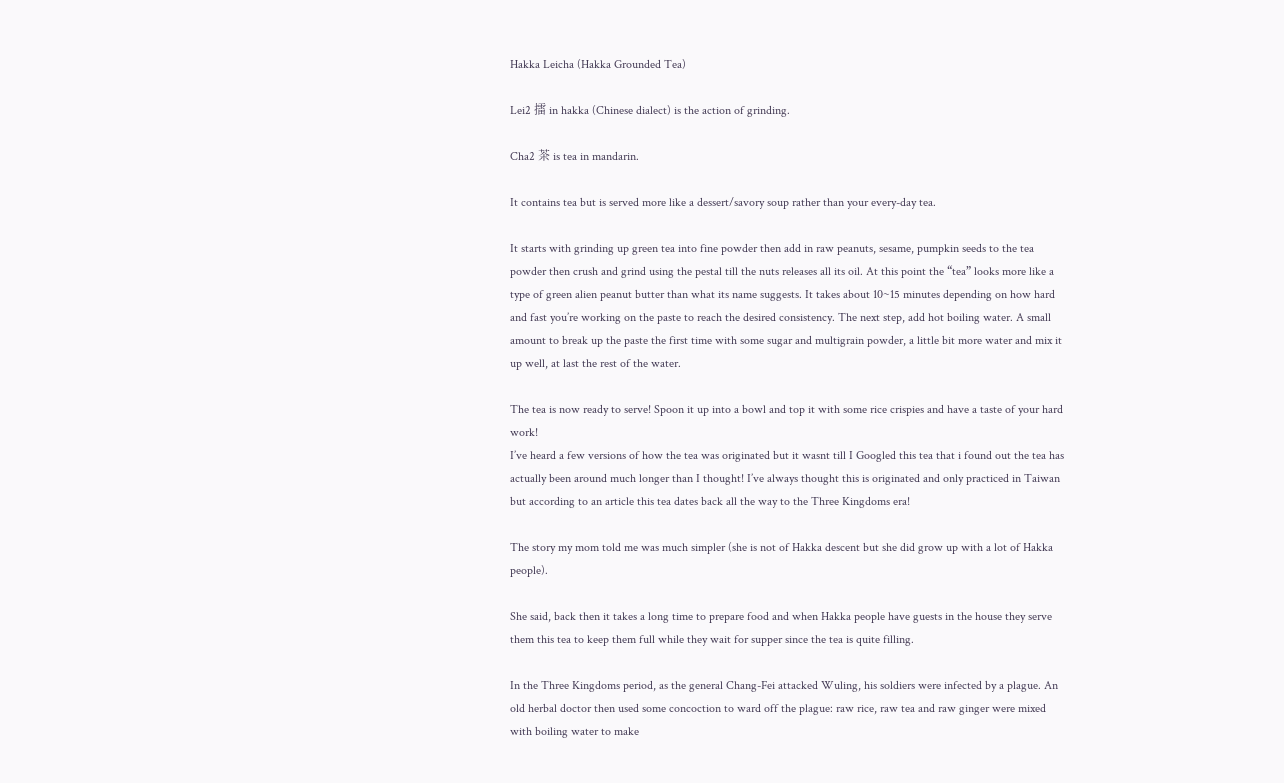Hakka Leicha (Hakka Grounded Tea)

Lei2 擂 in hakka (Chinese dialect) is the action of grinding.

Cha2 茶 is tea in mandarin.

It contains tea but is served more like a dessert/savory soup rather than your every-day tea.

It starts with grinding up green tea into fine powder then add in raw peanuts, sesame, pumpkin seeds to the tea powder then crush and grind using the pestal till the nuts releases all its oil. At this point the “tea” looks more like a type of green alien peanut butter than what its name suggests. It takes about 10~15 minutes depending on how hard and fast you’re working on the paste to reach the desired consistency. The next step, add hot boiling water. A small amount to break up the paste the first time with some sugar and multigrain powder, a little bit more water and mix it up well, at last the rest of the water.

The tea is now ready to serve! Spoon it up into a bowl and top it with some rice crispies and have a taste of your hard work!
I’ve heard a few versions of how the tea was originated but it wasnt till I Googled this tea that i found out the tea has actually been around much longer than I thought! I’ve always thought this is originated and only practiced in Taiwan but according to an article this tea dates back all the way to the Three Kingdoms era!

The story my mom told me was much simpler (she is not of Hakka descent but she did grow up with a lot of Hakka people).

She said, back then it takes a long time to prepare food and when Hakka people have guests in the house they serve them this tea to keep them full while they wait for supper since the tea is quite filling.

In the Three Kingdoms period, as the general Chang-Fei attacked Wuling, his soldiers were infected by a plague. An old herbal doctor then used some concoction to ward off the plague: raw rice, raw tea and raw ginger were mixed with boiling water to make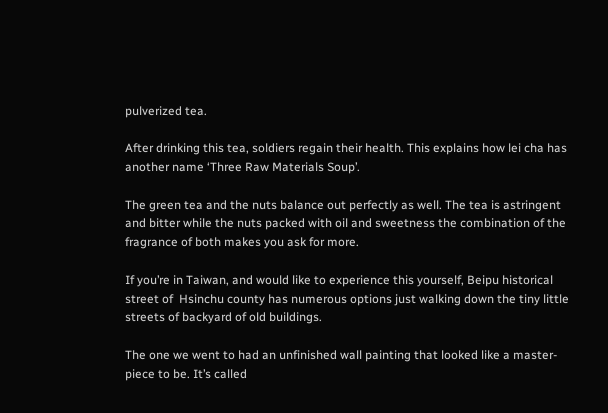pulverized tea.

After drinking this tea, soldiers regain their health. This explains how lei cha has another name ‘Three Raw Materials Soup’.

The green tea and the nuts balance out perfectly as well. The tea is astringent and bitter while the nuts packed with oil and sweetness the combination of the fragrance of both makes you ask for more.

If you’re in Taiwan, and would like to experience this yourself, Beipu historical street of  Hsinchu county has numerous options just walking down the tiny little streets of backyard of old buildings.

The one we went to had an unfinished wall painting that looked like a master-piece to be. It’s called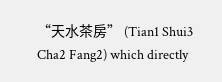“天水茶房” (Tian1 Shui3 Cha2 Fang2) which directly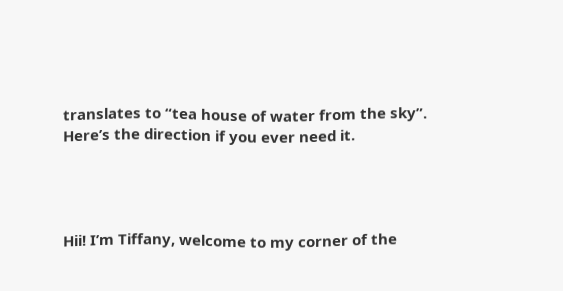translates to “tea house of water from the sky”. Here’s the direction if you ever need it.




Hii! I’m Tiffany, welcome to my corner of the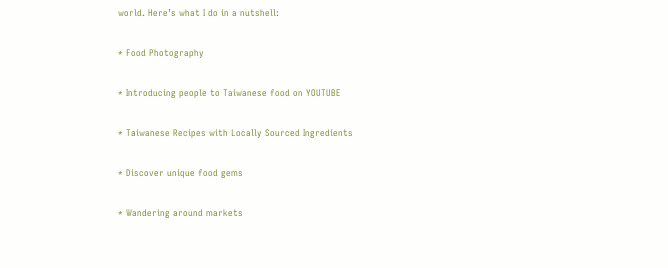world. Here’s what I do in a nutshell:

* Food Photography

* Introducing people to Taiwanese food on YOUTUBE

* Taiwanese Recipes with Locally Sourced Ingredients

* Discover unique food gems

* Wandering around markets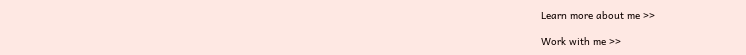Learn more about me >>

Work with me >>